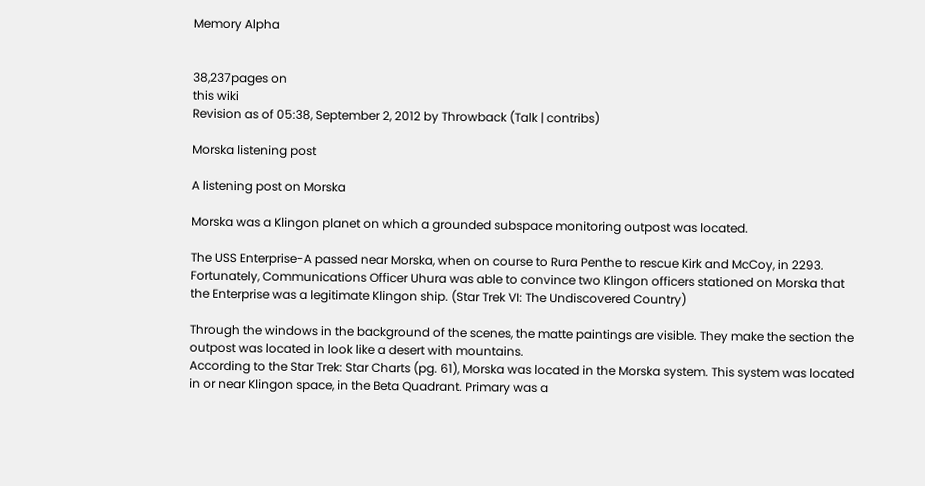Memory Alpha


38,237pages on
this wiki
Revision as of 05:38, September 2, 2012 by Throwback (Talk | contribs)

Morska listening post

A listening post on Morska

Morska was a Klingon planet on which a grounded subspace monitoring outpost was located.

The USS Enterprise-A passed near Morska, when on course to Rura Penthe to rescue Kirk and McCoy, in 2293. Fortunately, Communications Officer Uhura was able to convince two Klingon officers stationed on Morska that the Enterprise was a legitimate Klingon ship. (Star Trek VI: The Undiscovered Country)

Through the windows in the background of the scenes, the matte paintings are visible. They make the section the outpost was located in look like a desert with mountains.
According to the Star Trek: Star Charts (pg. 61), Morska was located in the Morska system. This system was located in or near Klingon space, in the Beta Quadrant. Primary was a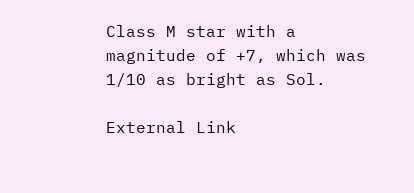Class M star with a magnitude of +7, which was 1/10 as bright as Sol.

External Link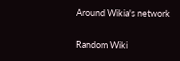Around Wikia's network

Random Wiki